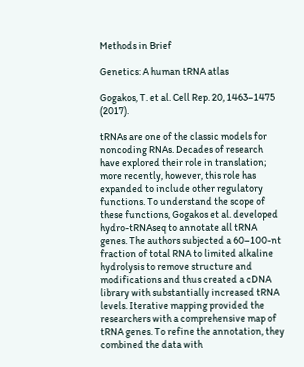Methods in Brief

Genetics: A human tRNA atlas

Gogakos, T. et al. Cell Rep. 20, 1463–1475 (2017).

tRNAs are one of the classic models for noncoding RNAs. Decades of research have explored their role in translation; more recently, however, this role has expanded to include other regulatory functions. To understand the scope of these functions, Gogakos et al. developed hydro-tRNAseq to annotate all tRNA genes. The authors subjected a 60–100-nt fraction of total RNA to limited alkaline hydrolysis to remove structure and modifications and thus created a cDNA library with substantially increased tRNA levels. Iterative mapping provided the researchers with a comprehensive map of tRNA genes. To refine the annotation, they combined the data with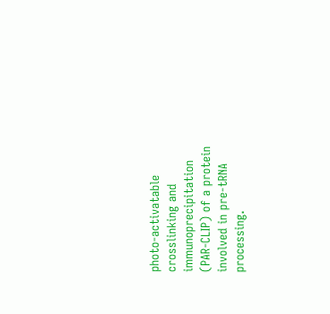photo-activatable crosslinking and immunoprecipitation (PAR-CLIP) of a protein involved in pre-tRNA processing.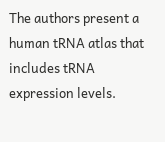The authors present a human tRNA atlas that includes tRNA expression levels.